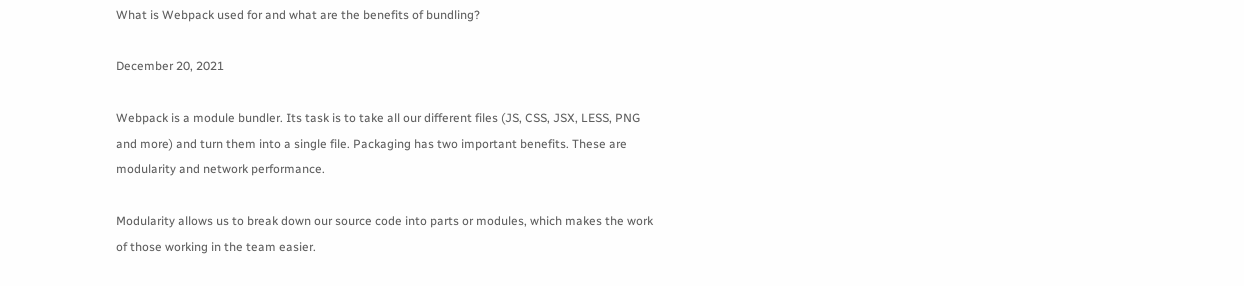What is Webpack used for and what are the benefits of bundling?

December 20, 2021

Webpack is a module bundler. Its task is to take all our different files (JS, CSS, JSX, LESS, PNG and more) and turn them into a single file. Packaging has two important benefits. These are modularity and network performance.

Modularity allows us to break down our source code into parts or modules, which makes the work of those working in the team easier.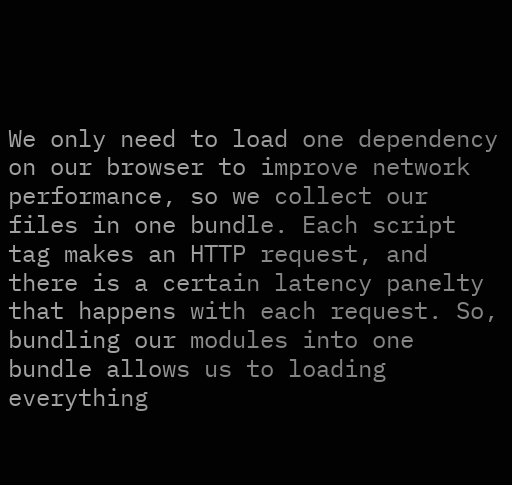We only need to load one dependency on our browser to improve network performance, so we collect our files in one bundle. Each script tag makes an HTTP request, and there is a certain latency panelty that happens with each request. So, bundling our modules into one bundle allows us to loading everything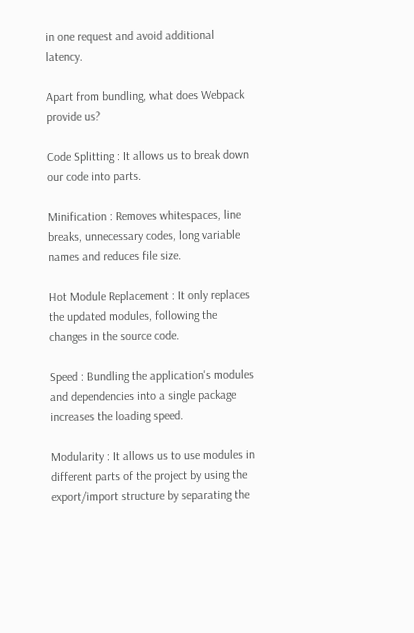in one request and avoid additional latency.

Apart from bundling, what does Webpack provide us?

Code Splitting : It allows us to break down our code into parts.

Minification : Removes whitespaces, line breaks, unnecessary codes, long variable names and reduces file size.

Hot Module Replacement : It only replaces the updated modules, following the changes in the source code.

Speed : Bundling the application's modules and dependencies into a single package increases the loading speed.

Modularity : It allows us to use modules in different parts of the project by using the export/import structure by separating the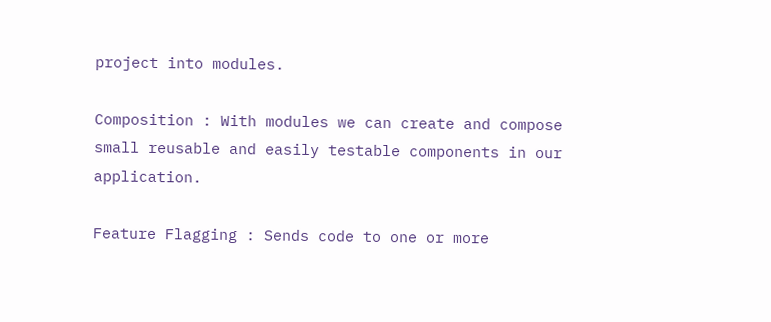project into modules.

Composition : With modules we can create and compose small reusable and easily testable components in our application.

Feature Flagging : Sends code to one or more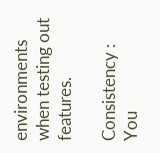environments when testing out features.

Consistency : You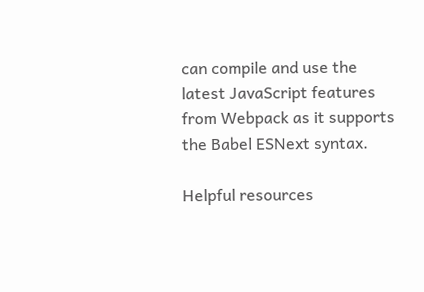can compile and use the latest JavaScript features from Webpack as it supports the Babel ESNext syntax.

Helpful resources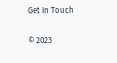Get In Touch

© 2023